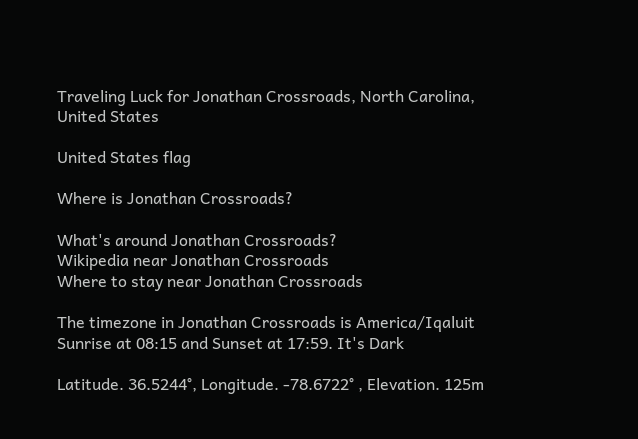Traveling Luck for Jonathan Crossroads, North Carolina, United States

United States flag

Where is Jonathan Crossroads?

What's around Jonathan Crossroads?
Wikipedia near Jonathan Crossroads
Where to stay near Jonathan Crossroads

The timezone in Jonathan Crossroads is America/Iqaluit
Sunrise at 08:15 and Sunset at 17:59. It's Dark

Latitude. 36.5244°, Longitude. -78.6722° , Elevation. 125m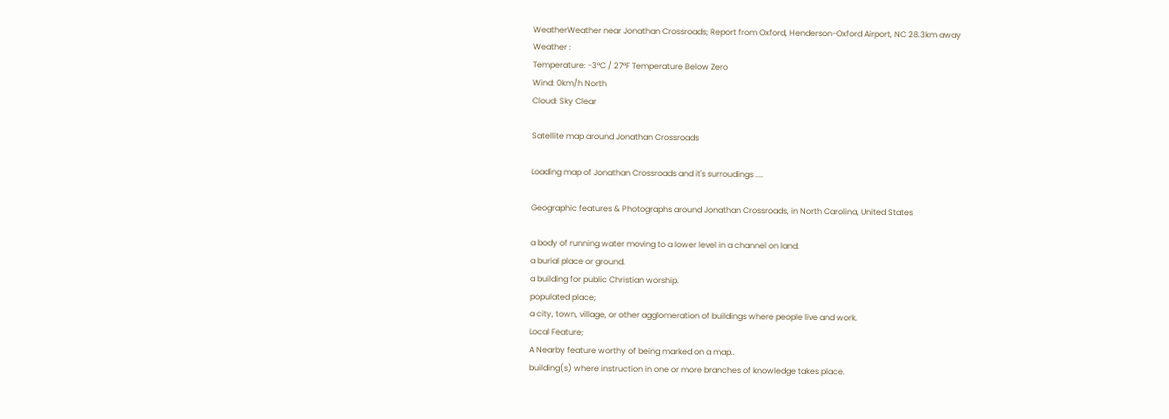WeatherWeather near Jonathan Crossroads; Report from Oxford, Henderson-Oxford Airport, NC 28.3km away
Weather :
Temperature: -3°C / 27°F Temperature Below Zero
Wind: 0km/h North
Cloud: Sky Clear

Satellite map around Jonathan Crossroads

Loading map of Jonathan Crossroads and it's surroudings ....

Geographic features & Photographs around Jonathan Crossroads, in North Carolina, United States

a body of running water moving to a lower level in a channel on land.
a burial place or ground.
a building for public Christian worship.
populated place;
a city, town, village, or other agglomeration of buildings where people live and work.
Local Feature;
A Nearby feature worthy of being marked on a map..
building(s) where instruction in one or more branches of knowledge takes place.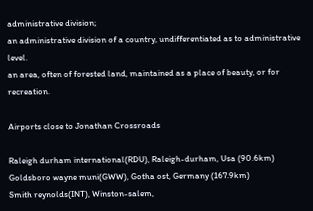administrative division;
an administrative division of a country, undifferentiated as to administrative level.
an area, often of forested land, maintained as a place of beauty, or for recreation.

Airports close to Jonathan Crossroads

Raleigh durham international(RDU), Raleigh-durham, Usa (90.6km)
Goldsboro wayne muni(GWW), Gotha ost, Germany (167.9km)
Smith reynolds(INT), Winston-salem,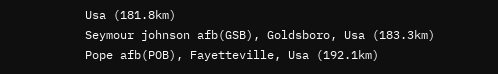Usa (181.8km)
Seymour johnson afb(GSB), Goldsboro, Usa (183.3km)
Pope afb(POB), Fayetteville, Usa (192.1km)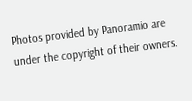Photos provided by Panoramio are under the copyright of their owners.